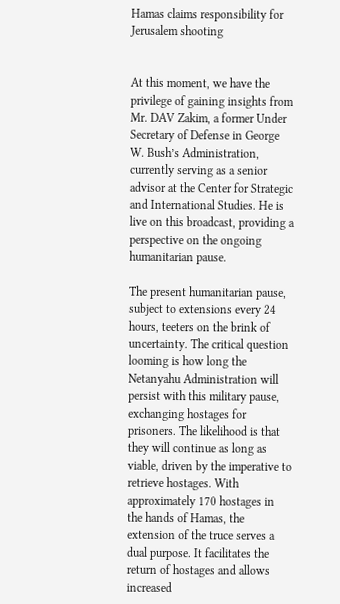Hamas claims responsibility for Jerusalem shooting


At this moment, we have the privilege of gaining insights from Mr. DAV Zakim, a former Under Secretary of Defense in George W. Bush’s Administration, currently serving as a senior advisor at the Center for Strategic and International Studies. He is live on this broadcast, providing a perspective on the ongoing humanitarian pause.

The present humanitarian pause, subject to extensions every 24 hours, teeters on the brink of uncertainty. The critical question looming is how long the Netanyahu Administration will persist with this military pause, exchanging hostages for prisoners. The likelihood is that they will continue as long as viable, driven by the imperative to retrieve hostages. With approximately 170 hostages in the hands of Hamas, the extension of the truce serves a dual purpose. It facilitates the return of hostages and allows increased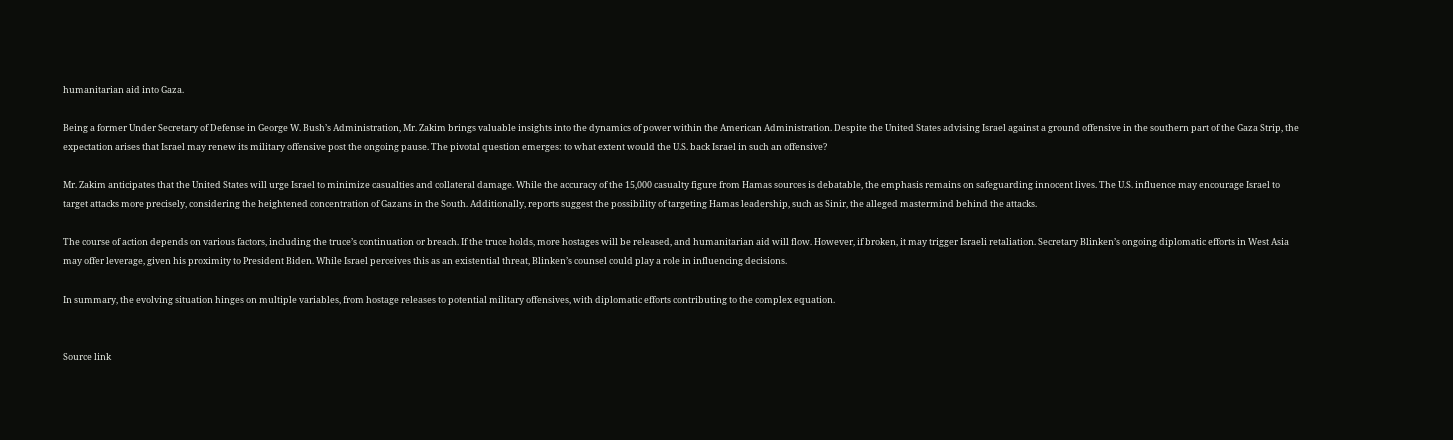humanitarian aid into Gaza.

Being a former Under Secretary of Defense in George W. Bush’s Administration, Mr. Zakim brings valuable insights into the dynamics of power within the American Administration. Despite the United States advising Israel against a ground offensive in the southern part of the Gaza Strip, the expectation arises that Israel may renew its military offensive post the ongoing pause. The pivotal question emerges: to what extent would the U.S. back Israel in such an offensive?

Mr. Zakim anticipates that the United States will urge Israel to minimize casualties and collateral damage. While the accuracy of the 15,000 casualty figure from Hamas sources is debatable, the emphasis remains on safeguarding innocent lives. The U.S. influence may encourage Israel to target attacks more precisely, considering the heightened concentration of Gazans in the South. Additionally, reports suggest the possibility of targeting Hamas leadership, such as Sinir, the alleged mastermind behind the attacks.

The course of action depends on various factors, including the truce’s continuation or breach. If the truce holds, more hostages will be released, and humanitarian aid will flow. However, if broken, it may trigger Israeli retaliation. Secretary Blinken’s ongoing diplomatic efforts in West Asia may offer leverage, given his proximity to President Biden. While Israel perceives this as an existential threat, Blinken’s counsel could play a role in influencing decisions.

In summary, the evolving situation hinges on multiple variables, from hostage releases to potential military offensives, with diplomatic efforts contributing to the complex equation.


Source link